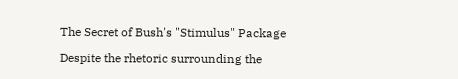The Secret of Bush's "Stimulus" Package

Despite the rhetoric surrounding the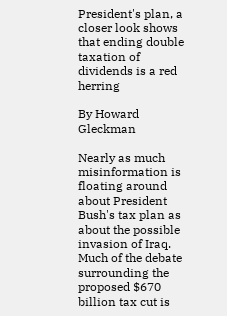President's plan, a closer look shows that ending double taxation of dividends is a red herring

By Howard Gleckman

Nearly as much misinformation is floating around about President Bush's tax plan as about the possible invasion of Iraq. Much of the debate surrounding the proposed $670 billion tax cut is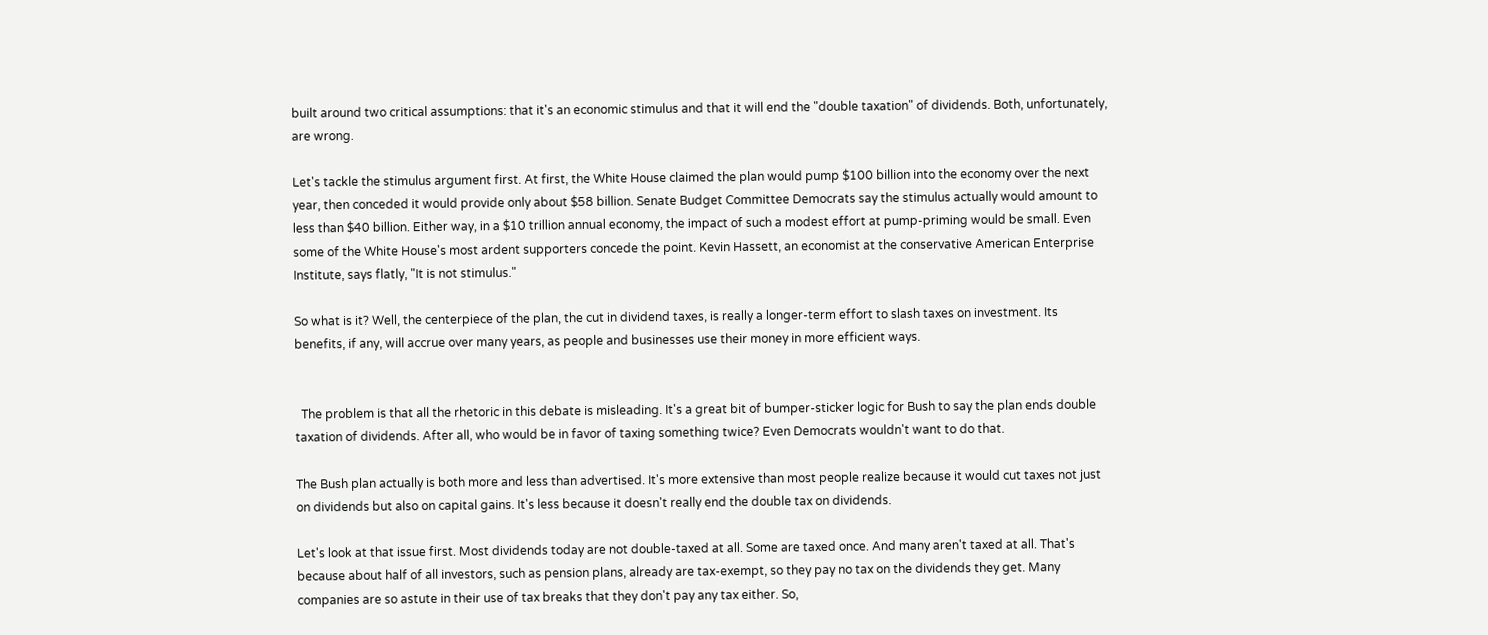built around two critical assumptions: that it's an economic stimulus and that it will end the "double taxation" of dividends. Both, unfortunately, are wrong.

Let's tackle the stimulus argument first. At first, the White House claimed the plan would pump $100 billion into the economy over the next year, then conceded it would provide only about $58 billion. Senate Budget Committee Democrats say the stimulus actually would amount to less than $40 billion. Either way, in a $10 trillion annual economy, the impact of such a modest effort at pump-priming would be small. Even some of the White House's most ardent supporters concede the point. Kevin Hassett, an economist at the conservative American Enterprise Institute, says flatly, "It is not stimulus."

So what is it? Well, the centerpiece of the plan, the cut in dividend taxes, is really a longer-term effort to slash taxes on investment. Its benefits, if any, will accrue over many years, as people and businesses use their money in more efficient ways.


  The problem is that all the rhetoric in this debate is misleading. It's a great bit of bumper-sticker logic for Bush to say the plan ends double taxation of dividends. After all, who would be in favor of taxing something twice? Even Democrats wouldn't want to do that.

The Bush plan actually is both more and less than advertised. It's more extensive than most people realize because it would cut taxes not just on dividends but also on capital gains. It's less because it doesn't really end the double tax on dividends.

Let's look at that issue first. Most dividends today are not double-taxed at all. Some are taxed once. And many aren't taxed at all. That's because about half of all investors, such as pension plans, already are tax-exempt, so they pay no tax on the dividends they get. Many companies are so astute in their use of tax breaks that they don't pay any tax either. So,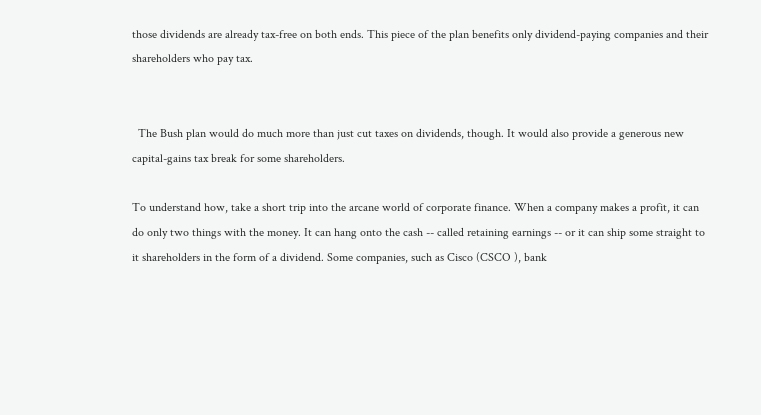those dividends are already tax-free on both ends. This piece of the plan benefits only dividend-paying companies and their shareholders who pay tax.


  The Bush plan would do much more than just cut taxes on dividends, though. It would also provide a generous new capital-gains tax break for some shareholders.

To understand how, take a short trip into the arcane world of corporate finance. When a company makes a profit, it can do only two things with the money. It can hang onto the cash -- called retaining earnings -- or it can ship some straight to it shareholders in the form of a dividend. Some companies, such as Cisco (CSCO ), bank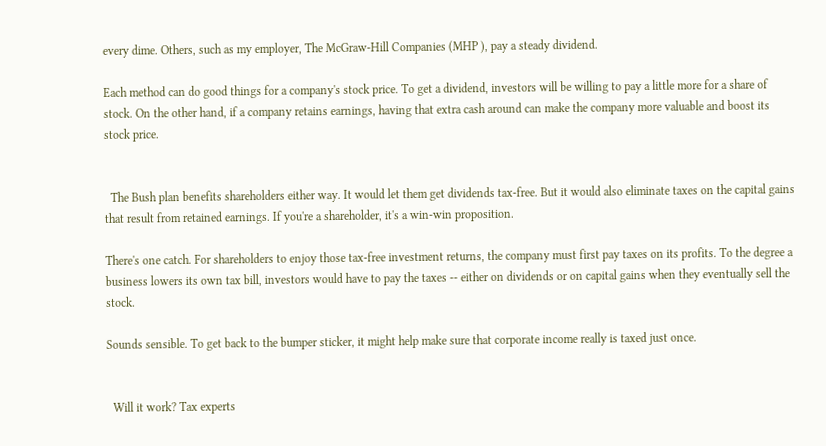every dime. Others, such as my employer, The McGraw-Hill Companies (MHP ), pay a steady dividend.

Each method can do good things for a company's stock price. To get a dividend, investors will be willing to pay a little more for a share of stock. On the other hand, if a company retains earnings, having that extra cash around can make the company more valuable and boost its stock price.


  The Bush plan benefits shareholders either way. It would let them get dividends tax-free. But it would also eliminate taxes on the capital gains that result from retained earnings. If you're a shareholder, it's a win-win proposition.

There's one catch. For shareholders to enjoy those tax-free investment returns, the company must first pay taxes on its profits. To the degree a business lowers its own tax bill, investors would have to pay the taxes -- either on dividends or on capital gains when they eventually sell the stock.

Sounds sensible. To get back to the bumper sticker, it might help make sure that corporate income really is taxed just once.


  Will it work? Tax experts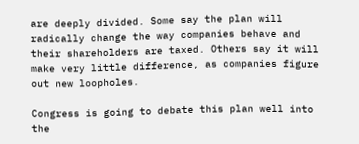are deeply divided. Some say the plan will radically change the way companies behave and their shareholders are taxed. Others say it will make very little difference, as companies figure out new loopholes.

Congress is going to debate this plan well into the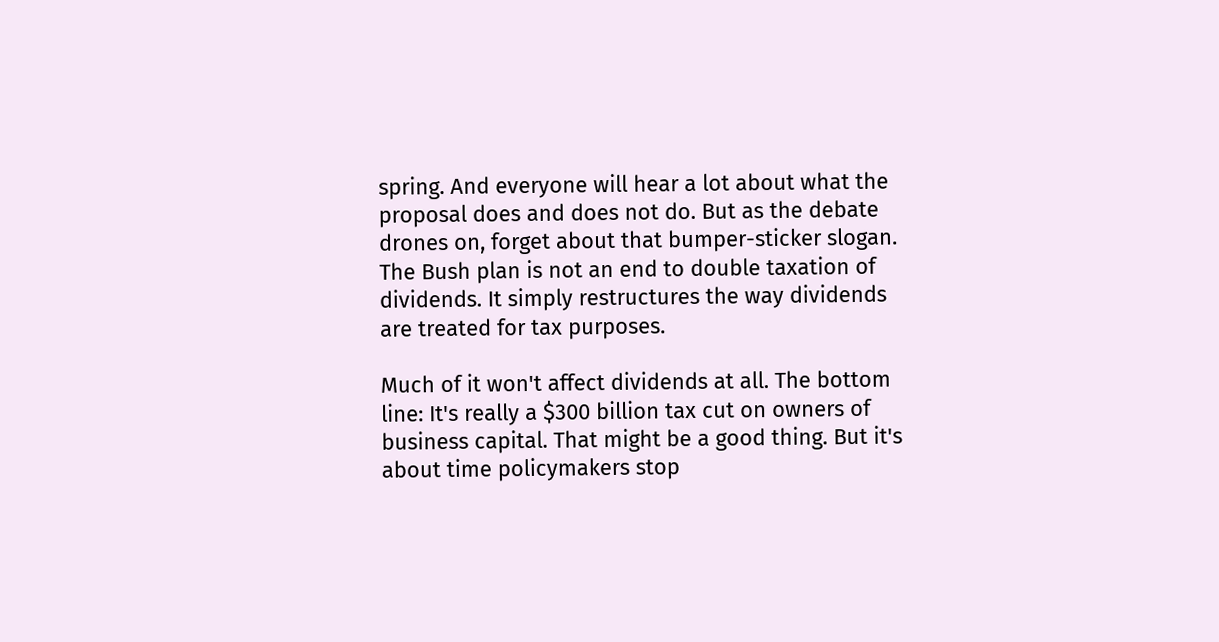spring. And everyone will hear a lot about what the proposal does and does not do. But as the debate drones on, forget about that bumper-sticker slogan. The Bush plan is not an end to double taxation of dividends. It simply restructures the way dividends are treated for tax purposes.

Much of it won't affect dividends at all. The bottom line: It's really a $300 billion tax cut on owners of business capital. That might be a good thing. But it's about time policymakers stop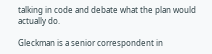talking in code and debate what the plan would actually do.

Gleckman is a senior correspondent in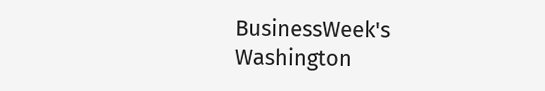BusinessWeek's Washington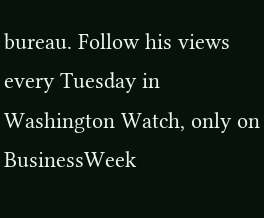bureau. Follow his views every Tuesday in Washington Watch, only on BusinessWeek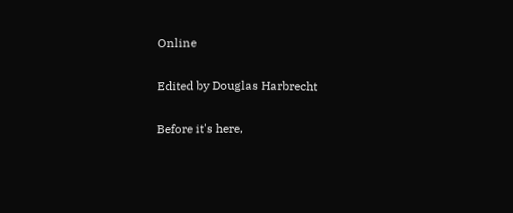Online

Edited by Douglas Harbrecht

Before it's here,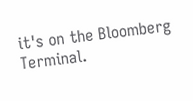it's on the Bloomberg Terminal.